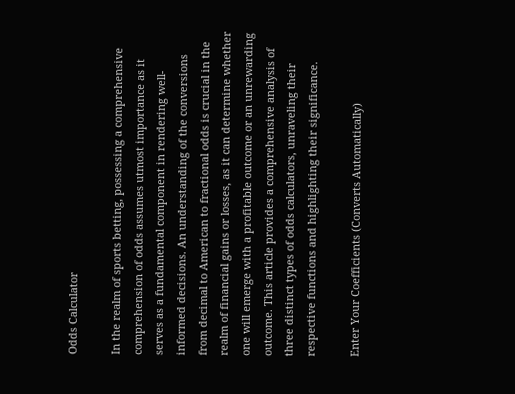Odds Calculator

In the realm of sports betting, possessing a comprehensive comprehension of odds assumes utmost importance as it serves as a fundamental component in rendering well-informed decisions. An understanding of the conversions from decimal to American to fractional odds is crucial in the realm of financial gains or losses, as it can determine whether one will emerge with a profitable outcome or an unrewarding outcome. This article provides a comprehensive analysis of three distinct types of odds calculators, unraveling their respective functions and highlighting their significance.

Enter Your Coefficients (Converts Automatically)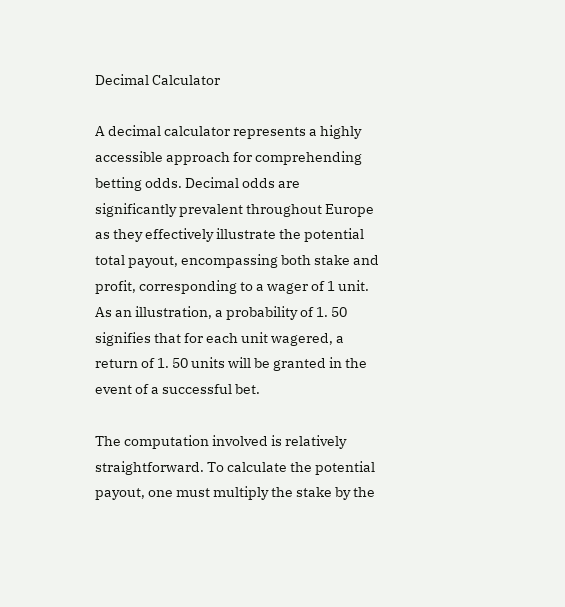Decimal Calculator

A decimal calculator represents a highly accessible approach for comprehending betting odds. Decimal odds are significantly prevalent throughout Europe as they effectively illustrate the potential total payout, encompassing both stake and profit, corresponding to a wager of 1 unit. As an illustration, a probability of 1. 50 signifies that for each unit wagered, a return of 1. 50 units will be granted in the event of a successful bet.

The computation involved is relatively straightforward. To calculate the potential payout, one must multiply the stake by the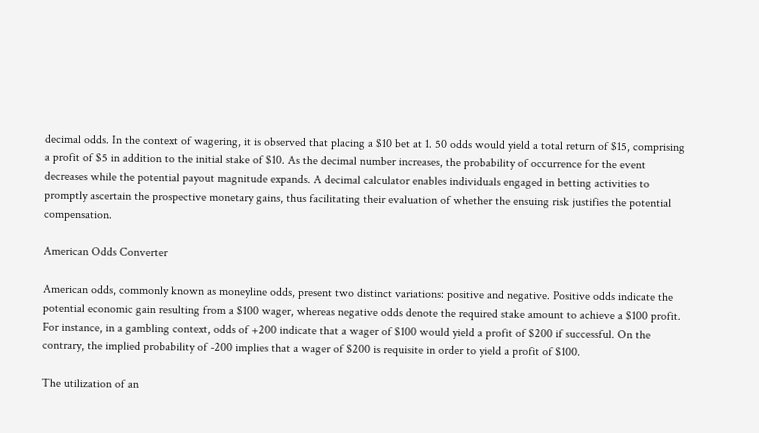decimal odds. In the context of wagering, it is observed that placing a $10 bet at 1. 50 odds would yield a total return of $15, comprising a profit of $5 in addition to the initial stake of $10. As the decimal number increases, the probability of occurrence for the event decreases while the potential payout magnitude expands. A decimal calculator enables individuals engaged in betting activities to promptly ascertain the prospective monetary gains, thus facilitating their evaluation of whether the ensuing risk justifies the potential compensation.

American Odds Converter

American odds, commonly known as moneyline odds, present two distinct variations: positive and negative. Positive odds indicate the potential economic gain resulting from a $100 wager, whereas negative odds denote the required stake amount to achieve a $100 profit. For instance, in a gambling context, odds of +200 indicate that a wager of $100 would yield a profit of $200 if successful. On the contrary, the implied probability of -200 implies that a wager of $200 is requisite in order to yield a profit of $100.

The utilization of an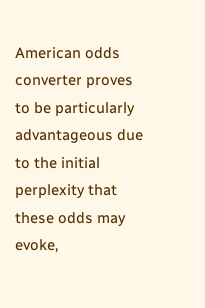American odds converter proves to be particularly advantageous due to the initial perplexity that these odds may evoke,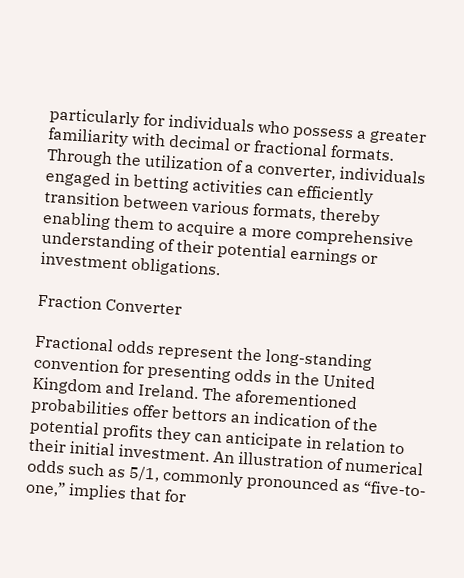particularly for individuals who possess a greater familiarity with decimal or fractional formats. Through the utilization of a converter, individuals engaged in betting activities can efficiently transition between various formats, thereby enabling them to acquire a more comprehensive understanding of their potential earnings or investment obligations.

Fraction Converter

Fractional odds represent the long-standing convention for presenting odds in the United Kingdom and Ireland. The aforementioned probabilities offer bettors an indication of the potential profits they can anticipate in relation to their initial investment. An illustration of numerical odds such as 5/1, commonly pronounced as “five-to-one,” implies that for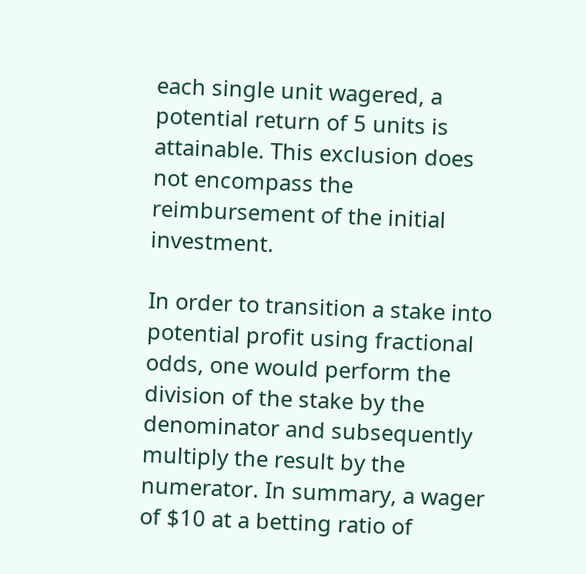each single unit wagered, a potential return of 5 units is attainable. This exclusion does not encompass the reimbursement of the initial investment.

In order to transition a stake into potential profit using fractional odds, one would perform the division of the stake by the denominator and subsequently multiply the result by the numerator. In summary, a wager of $10 at a betting ratio of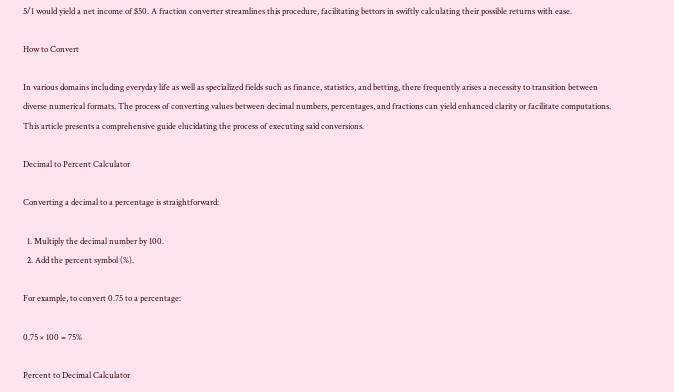5/1 would yield a net income of $50. A fraction converter streamlines this procedure, facilitating bettors in swiftly calculating their possible returns with ease.

How to Convert

In various domains including everyday life as well as specialized fields such as finance, statistics, and betting, there frequently arises a necessity to transition between diverse numerical formats. The process of converting values between decimal numbers, percentages, and fractions can yield enhanced clarity or facilitate computations. This article presents a comprehensive guide elucidating the process of executing said conversions.

Decimal to Percent Calculator

Converting a decimal to a percentage is straightforward:

  1. Multiply the decimal number by 100.
  2. Add the percent symbol (%).

For example, to convert 0.75 to a percentage:

0.75 × 100 = 75%

Percent to Decimal Calculator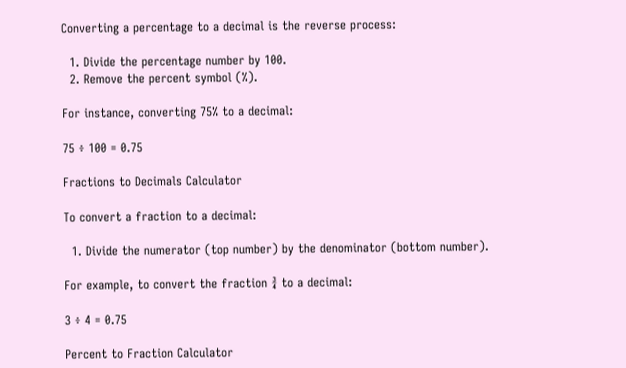Converting a percentage to a decimal is the reverse process:

  1. Divide the percentage number by 100.
  2. Remove the percent symbol (%).

For instance, converting 75% to a decimal:

75 ÷ 100 = 0.75

Fractions to Decimals Calculator

To convert a fraction to a decimal:

  1. Divide the numerator (top number) by the denominator (bottom number).

For example, to convert the fraction ¾ to a decimal:

3 ÷ 4 = 0.75

Percent to Fraction Calculator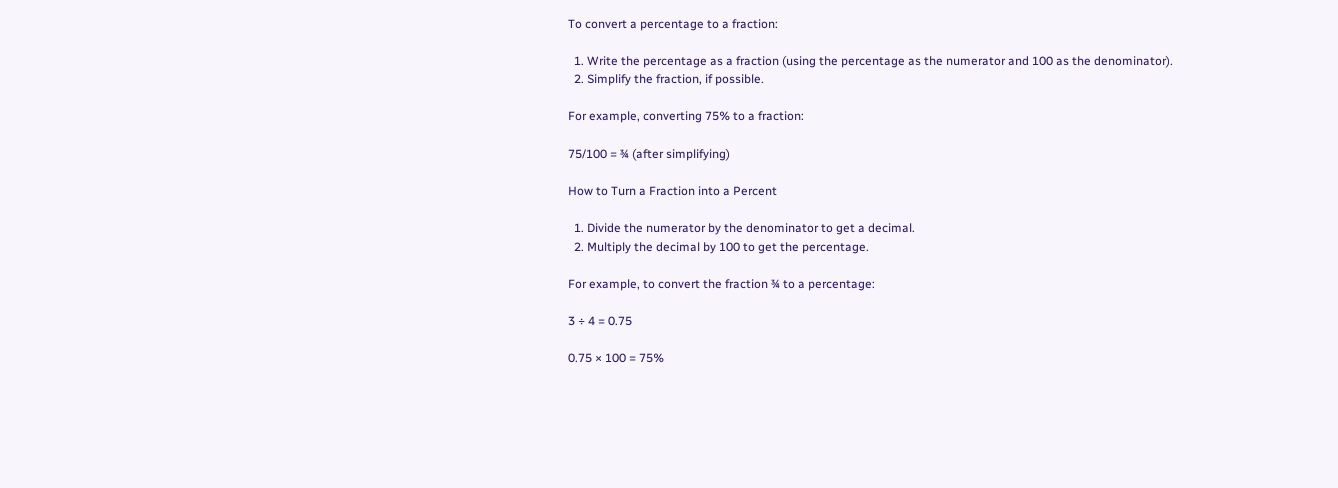To convert a percentage to a fraction:

  1. Write the percentage as a fraction (using the percentage as the numerator and 100 as the denominator).
  2. Simplify the fraction, if possible.

For example, converting 75% to a fraction:

75/100 = ¾ (after simplifying)

How to Turn a Fraction into a Percent

  1. Divide the numerator by the denominator to get a decimal.
  2. Multiply the decimal by 100 to get the percentage.

For example, to convert the fraction ¾ to a percentage:

3 ÷ 4 = 0.75

0.75 × 100 = 75%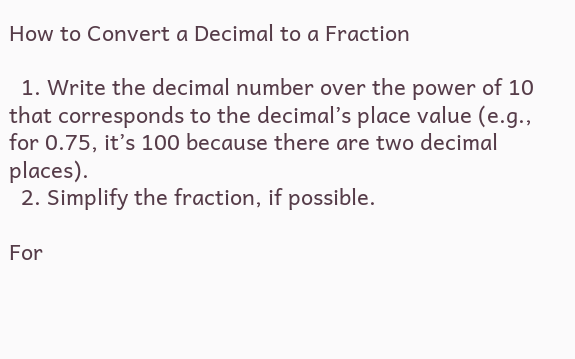How to Convert a Decimal to a Fraction

  1. Write the decimal number over the power of 10 that corresponds to the decimal’s place value (e.g., for 0.75, it’s 100 because there are two decimal places).
  2. Simplify the fraction, if possible.

For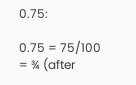0.75:

0.75 = 75/100 = ¾ (after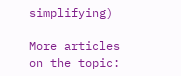simplifying)

More articles on the topic: